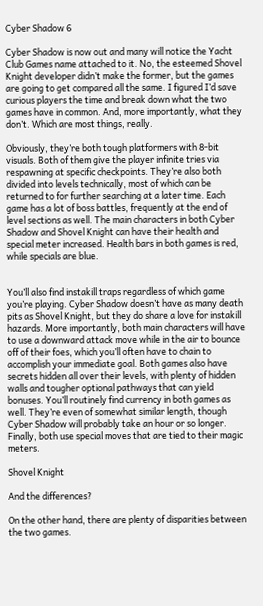Cyber Shadow 6

Cyber Shadow is now out and many will notice the Yacht Club Games name attached to it. No, the esteemed Shovel Knight developer didn’t make the former, but the games are going to get compared all the same. I figured I’d save curious players the time and break down what the two games have in common. And, more importantly, what they don’t. Which are most things, really.

Obviously, they’re both tough platformers with 8-bit visuals. Both of them give the player infinite tries via respawning at specific checkpoints. They’re also both divided into levels technically, most of which can be returned to for further searching at a later time. Each game has a lot of boss battles, frequently at the end of level sections as well. The main characters in both Cyber Shadow and Shovel Knight can have their health and special meter increased. Health bars in both games is red, while specials are blue.


You’ll also find instakill traps regardless of which game you’re playing. Cyber Shadow doesn’t have as many death pits as Shovel Knight, but they do share a love for instakill hazards. More importantly, both main characters will have to use a downward attack move while in the air to bounce off of their foes, which you’ll often have to chain to accomplish your immediate goal. Both games also have secrets hidden all over their levels, with plenty of hidden walls and tougher optional pathways that can yield bonuses. You’ll routinely find currency in both games as well. They’re even of somewhat similar length, though Cyber Shadow will probably take an hour or so longer. Finally, both use special moves that are tied to their magic meters.

Shovel Knight

And the differences?

On the other hand, there are plenty of disparities between the two games.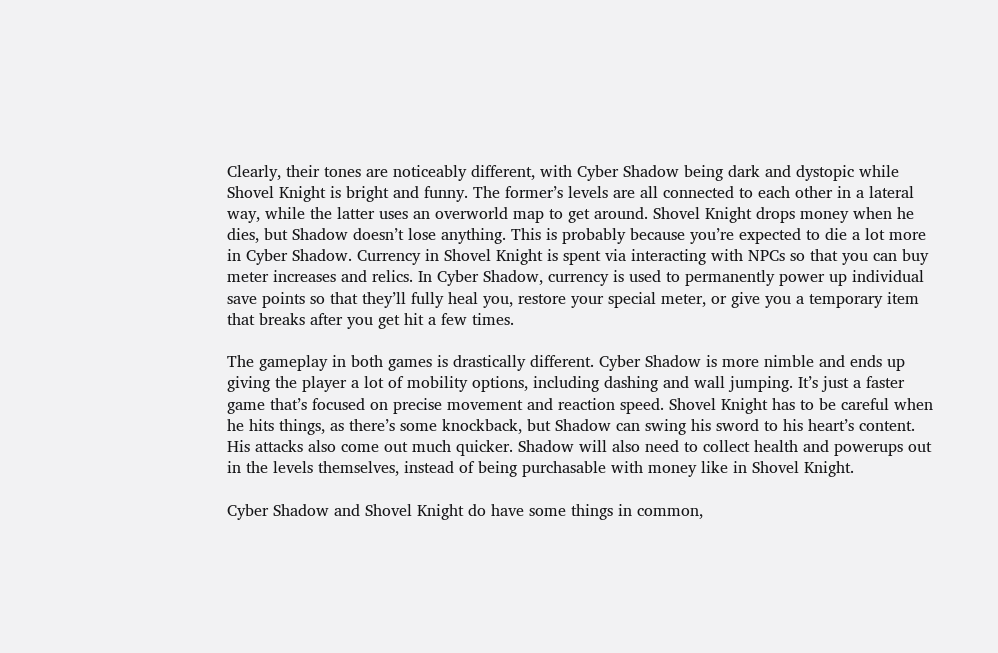Clearly, their tones are noticeably different, with Cyber Shadow being dark and dystopic while Shovel Knight is bright and funny. The former’s levels are all connected to each other in a lateral way, while the latter uses an overworld map to get around. Shovel Knight drops money when he dies, but Shadow doesn’t lose anything. This is probably because you’re expected to die a lot more in Cyber Shadow. Currency in Shovel Knight is spent via interacting with NPCs so that you can buy meter increases and relics. In Cyber Shadow, currency is used to permanently power up individual save points so that they’ll fully heal you, restore your special meter, or give you a temporary item that breaks after you get hit a few times.

The gameplay in both games is drastically different. Cyber Shadow is more nimble and ends up giving the player a lot of mobility options, including dashing and wall jumping. It’s just a faster game that’s focused on precise movement and reaction speed. Shovel Knight has to be careful when he hits things, as there’s some knockback, but Shadow can swing his sword to his heart’s content. His attacks also come out much quicker. Shadow will also need to collect health and powerups out in the levels themselves, instead of being purchasable with money like in Shovel Knight.

Cyber Shadow and Shovel Knight do have some things in common,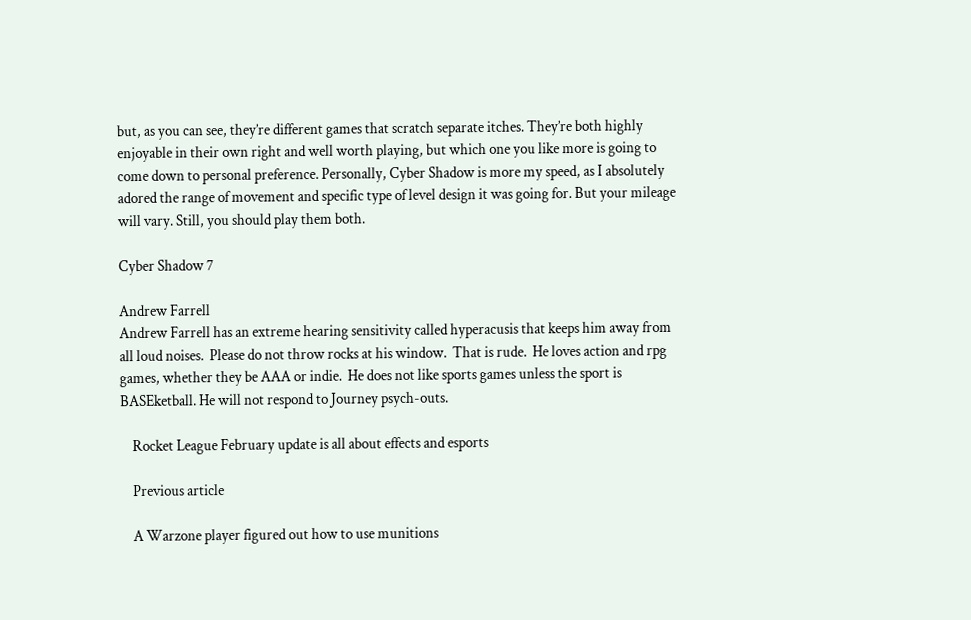but, as you can see, they’re different games that scratch separate itches. They’re both highly enjoyable in their own right and well worth playing, but which one you like more is going to come down to personal preference. Personally, Cyber Shadow is more my speed, as I absolutely adored the range of movement and specific type of level design it was going for. But your mileage will vary. Still, you should play them both.

Cyber Shadow 7

Andrew Farrell
Andrew Farrell has an extreme hearing sensitivity called hyperacusis that keeps him away from all loud noises.  Please do not throw rocks at his window.  That is rude.  He loves action and rpg games, whether they be AAA or indie.  He does not like sports games unless the sport is BASEketball. He will not respond to Journey psych-outs.

    Rocket League February update is all about effects and esports

    Previous article

    A Warzone player figured out how to use munitions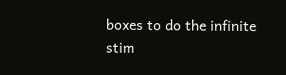boxes to do the infinite stim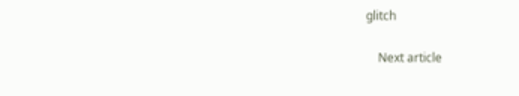glitch

    Next article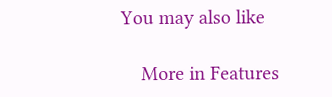You may also like

    More in Features